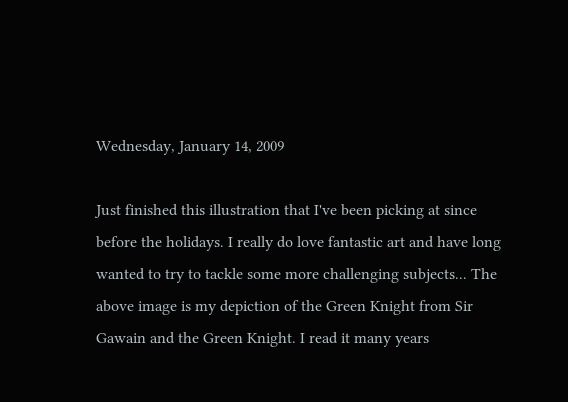Wednesday, January 14, 2009

Just finished this illustration that I've been picking at since before the holidays. I really do love fantastic art and have long wanted to try to tackle some more challenging subjects... The above image is my depiction of the Green Knight from Sir Gawain and the Green Knight. I read it many years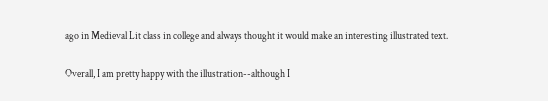ago in Medieval Lit class in college and always thought it would make an interesting illustrated text.

Overall, I am pretty happy with the illustration--although I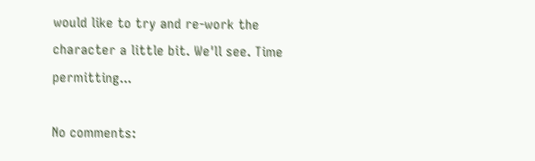would like to try and re-work the character a little bit. We'll see. Time permitting...

No comments: